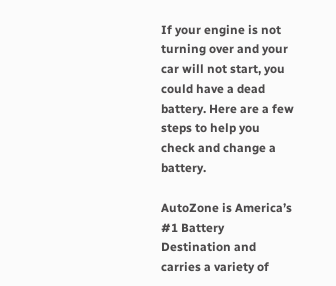If your engine is not turning over and your car will not start, you could have a dead battery. Here are a few steps to help you check and change a battery.

AutoZone is America’s #1 Battery Destination and carries a variety of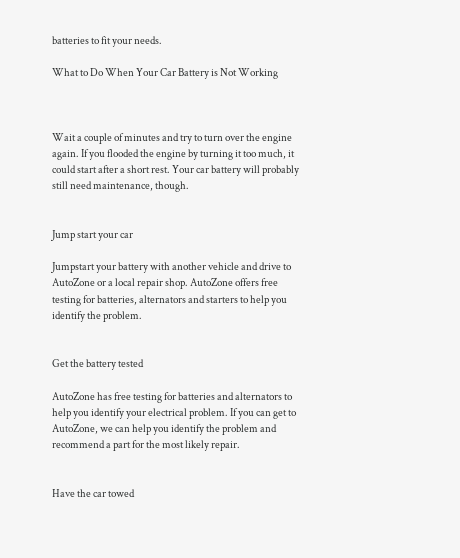batteries to fit your needs.

What to Do When Your Car Battery is Not Working



Wait a couple of minutes and try to turn over the engine again. If you flooded the engine by turning it too much, it could start after a short rest. Your car battery will probably still need maintenance, though.


Jump start your car

Jumpstart your battery with another vehicle and drive to AutoZone or a local repair shop. AutoZone offers free testing for batteries, alternators and starters to help you identify the problem.


Get the battery tested

AutoZone has free testing for batteries and alternators to help you identify your electrical problem. If you can get to AutoZone, we can help you identify the problem and recommend a part for the most likely repair.


Have the car towed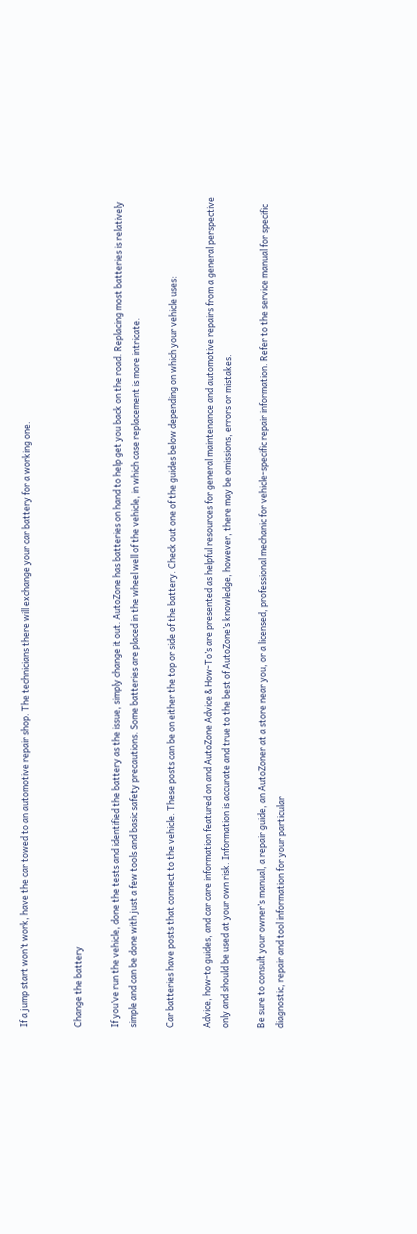If a jump start won’t work, have the car towed to an automotive repair shop. The technicians there will exchange your car battery for a working one.


Change the battery

If you’ve run the vehicle, done the tests and identified the battery as the issue, simply change it out. AutoZone has batteries on hand to help get you back on the road. Replacing most batteries is relatively simple and can be done with just a few tools and basic safety precautions. Some batteries are placed in the wheel well of the vehicle, in which case replacement is more intricate.

Car batteries have posts that connect to the vehicle. These posts can be on either the top or side of the battery. Check out one of the guides below depending on which your vehicle uses:

Advice, how-to guides, and car care information featured on and AutoZone Advice & How-To’s are presented as helpful resources for general maintenance and automotive repairs from a general perspective only and should be used at your own risk. Information is accurate and true to the best of AutoZone’s knowledge, however, there may be omissions, errors or mistakes.

Be sure to consult your owner’s manual, a repair guide, an AutoZoner at a store near you, or a licensed, professional mechanic for vehicle-specific repair information. Refer to the service manual for specific diagnostic, repair and tool information for your particular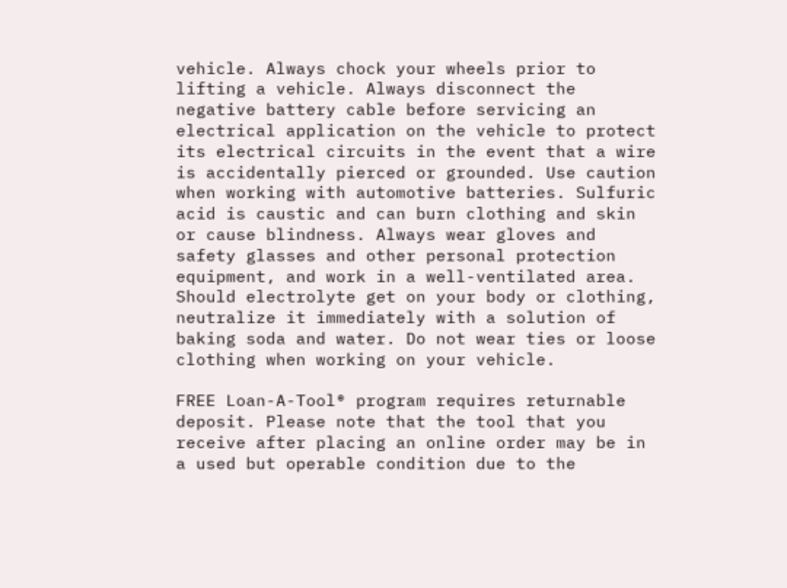vehicle. Always chock your wheels prior to lifting a vehicle. Always disconnect the negative battery cable before servicing an electrical application on the vehicle to protect its electrical circuits in the event that a wire is accidentally pierced or grounded. Use caution when working with automotive batteries. Sulfuric acid is caustic and can burn clothing and skin or cause blindness. Always wear gloves and safety glasses and other personal protection equipment, and work in a well-ventilated area. Should electrolyte get on your body or clothing, neutralize it immediately with a solution of baking soda and water. Do not wear ties or loose clothing when working on your vehicle.

FREE Loan-A-Tool® program requires returnable deposit. Please note that the tool that you receive after placing an online order may be in a used but operable condition due to the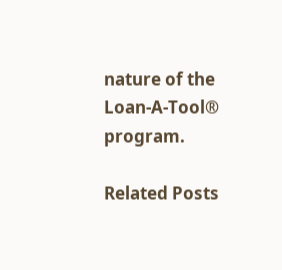nature of the Loan-A-Tool® program.

Related Posts